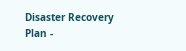Disaster Recovery Plan -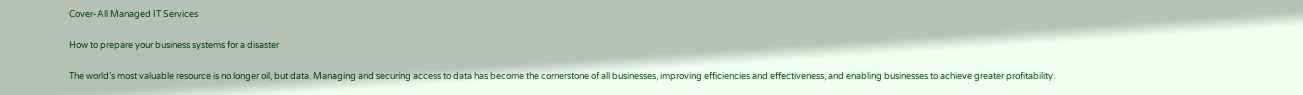Cover-All Managed IT Services

How to prepare your business systems for a disaster

The world’s most valuable resource is no longer oil, but data. Managing and securing access to data has become the cornerstone of all businesses, improving efficiencies and effectiveness, and enabling businesses to achieve greater profitability.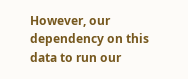However, our dependency on this data to run our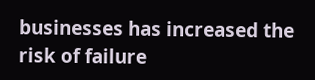businesses has increased the risk of failure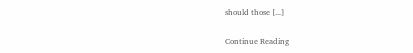should those [...]

Continue Reading